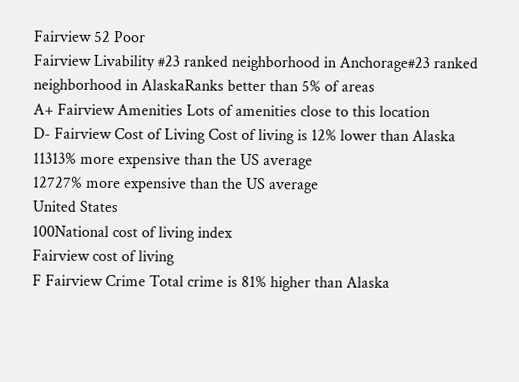Fairview 52 Poor
Fairview Livability #23 ranked neighborhood in Anchorage#23 ranked neighborhood in AlaskaRanks better than 5% of areas
A+ Fairview Amenities Lots of amenities close to this location
D- Fairview Cost of Living Cost of living is 12% lower than Alaska
11313% more expensive than the US average
12727% more expensive than the US average
United States
100National cost of living index
Fairview cost of living
F Fairview Crime Total crime is 81% higher than Alaska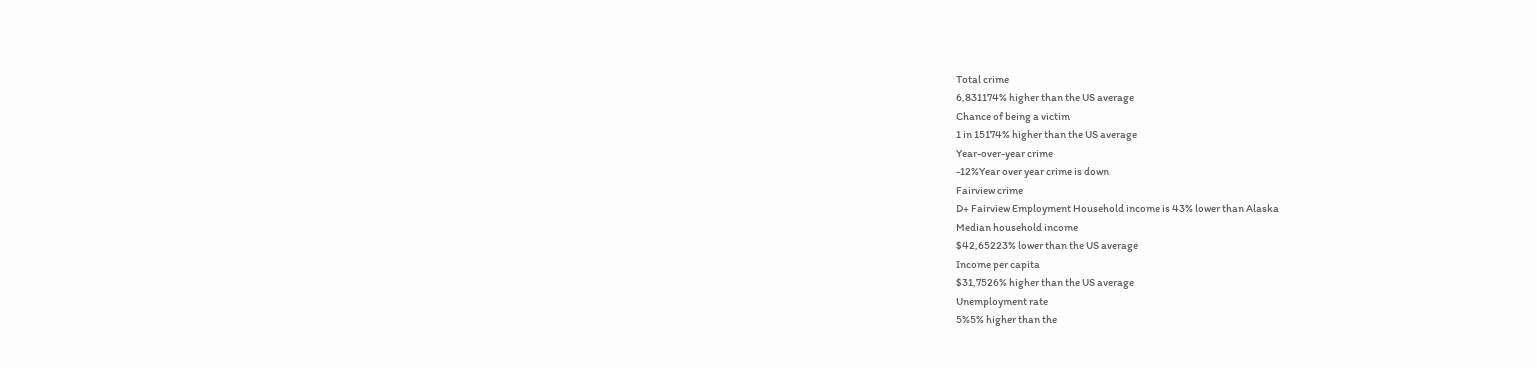Total crime
6,831174% higher than the US average
Chance of being a victim
1 in 15174% higher than the US average
Year-over-year crime
-12%Year over year crime is down
Fairview crime
D+ Fairview Employment Household income is 43% lower than Alaska
Median household income
$42,65223% lower than the US average
Income per capita
$31,7526% higher than the US average
Unemployment rate
5%5% higher than the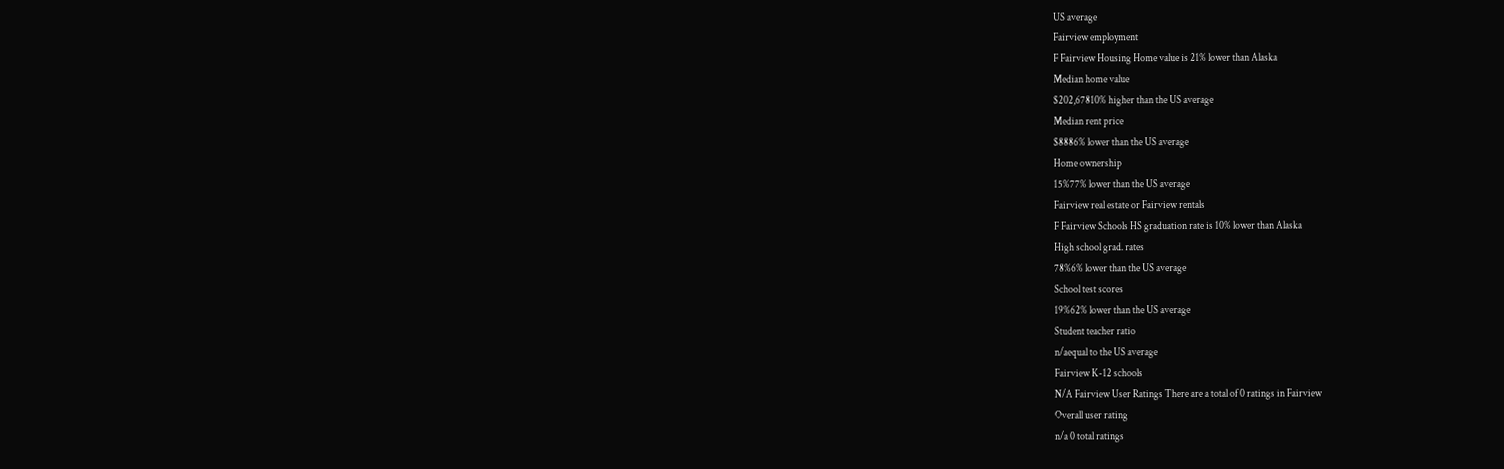US average
Fairview employment
F Fairview Housing Home value is 21% lower than Alaska
Median home value
$202,67810% higher than the US average
Median rent price
$8886% lower than the US average
Home ownership
15%77% lower than the US average
Fairview real estate or Fairview rentals
F Fairview Schools HS graduation rate is 10% lower than Alaska
High school grad. rates
78%6% lower than the US average
School test scores
19%62% lower than the US average
Student teacher ratio
n/aequal to the US average
Fairview K-12 schools
N/A Fairview User Ratings There are a total of 0 ratings in Fairview
Overall user rating
n/a 0 total ratings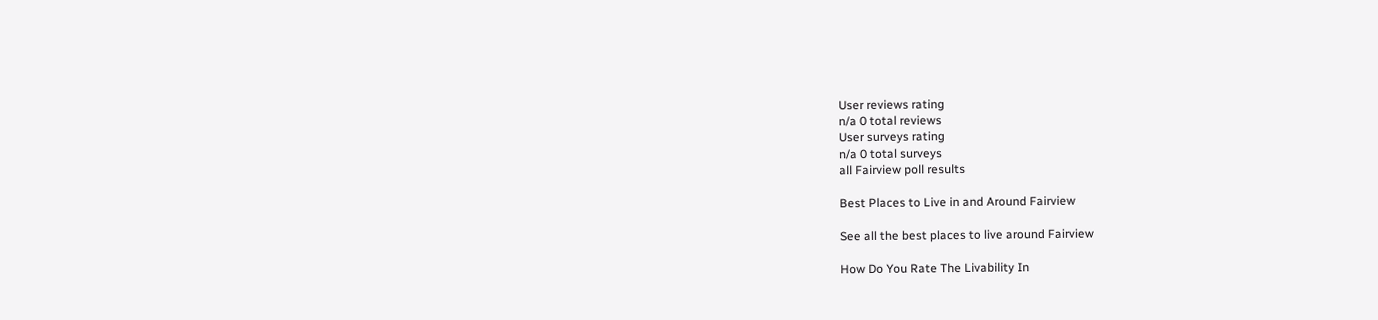User reviews rating
n/a 0 total reviews
User surveys rating
n/a 0 total surveys
all Fairview poll results

Best Places to Live in and Around Fairview

See all the best places to live around Fairview

How Do You Rate The Livability In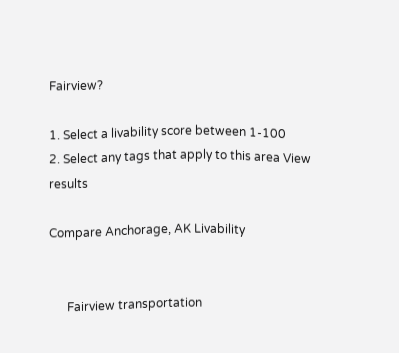Fairview?

1. Select a livability score between 1-100
2. Select any tags that apply to this area View results

Compare Anchorage, AK Livability


      Fairview transportation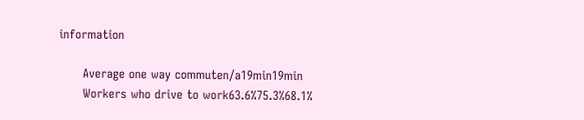information

      Average one way commuten/a19min19min
      Workers who drive to work63.6%75.3%68.1%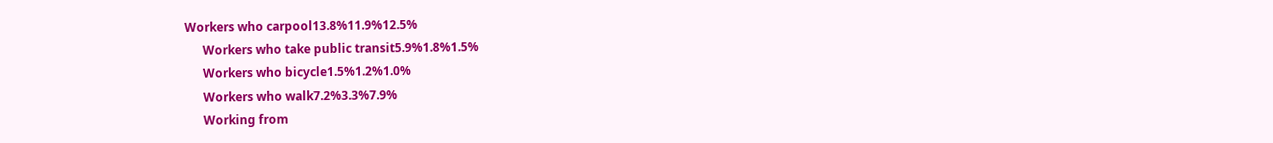Workers who carpool13.8%11.9%12.5%
      Workers who take public transit5.9%1.8%1.5%
      Workers who bicycle1.5%1.2%1.0%
      Workers who walk7.2%3.3%7.9%
      Working from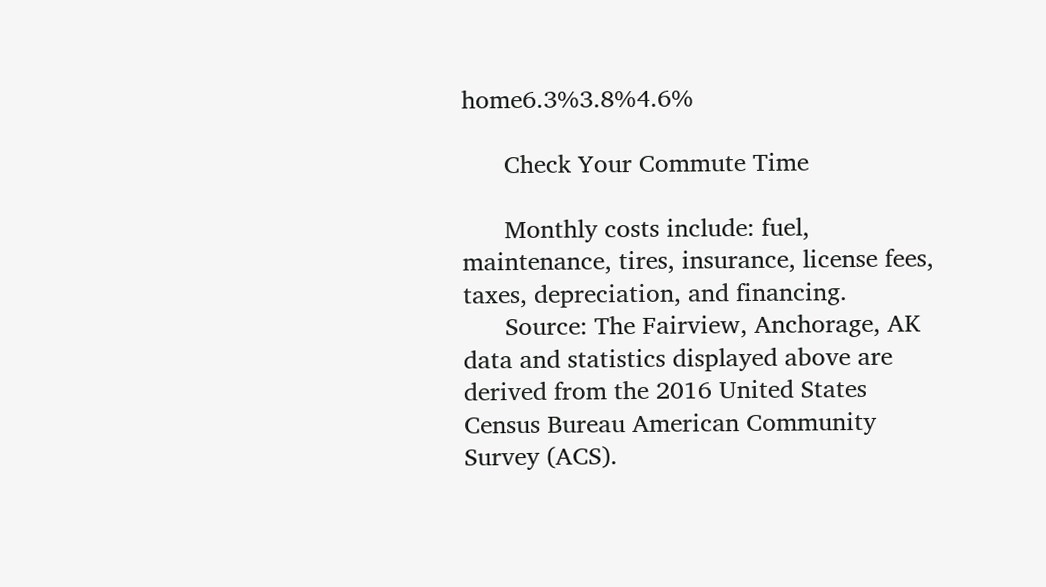home6.3%3.8%4.6%

      Check Your Commute Time

      Monthly costs include: fuel, maintenance, tires, insurance, license fees, taxes, depreciation, and financing.
      Source: The Fairview, Anchorage, AK data and statistics displayed above are derived from the 2016 United States Census Bureau American Community Survey (ACS).